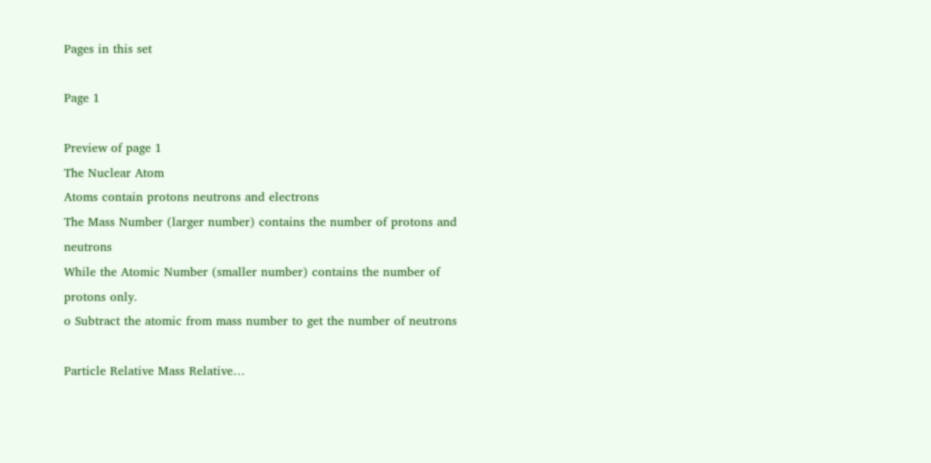Pages in this set

Page 1

Preview of page 1
The Nuclear Atom
Atoms contain protons neutrons and electrons
The Mass Number (larger number) contains the number of protons and neutrons
While the Atomic Number (smaller number) contains the number of protons only.
o Subtract the atomic from mass number to get the number of neutrons

Particle Relative Mass Relative…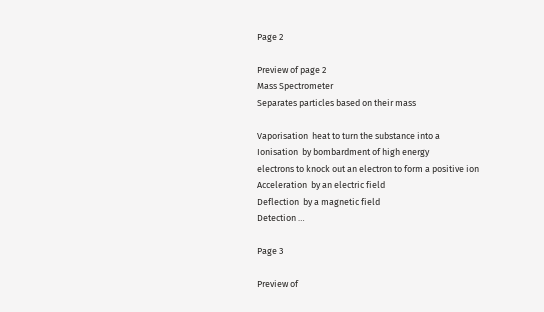Page 2

Preview of page 2
Mass Spectrometer
Separates particles based on their mass

Vaporisation  heat to turn the substance into a
Ionisation  by bombardment of high energy
electrons to knock out an electron to form a positive ion
Acceleration  by an electric field
Deflection  by a magnetic field
Detection …

Page 3

Preview of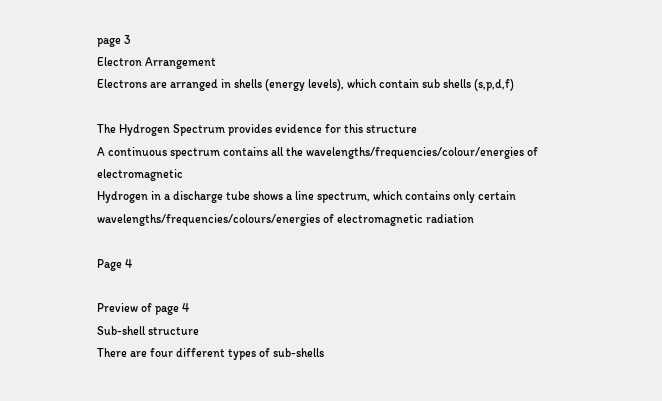page 3
Electron Arrangement
Electrons are arranged in shells (energy levels), which contain sub shells (s,p,d,f)

The Hydrogen Spectrum provides evidence for this structure
A continuous spectrum contains all the wavelengths/frequencies/colour/energies of electromagnetic
Hydrogen in a discharge tube shows a line spectrum, which contains only certain
wavelengths/frequencies/colours/energies of electromagnetic radiation

Page 4

Preview of page 4
Sub-shell structure
There are four different types of sub-shells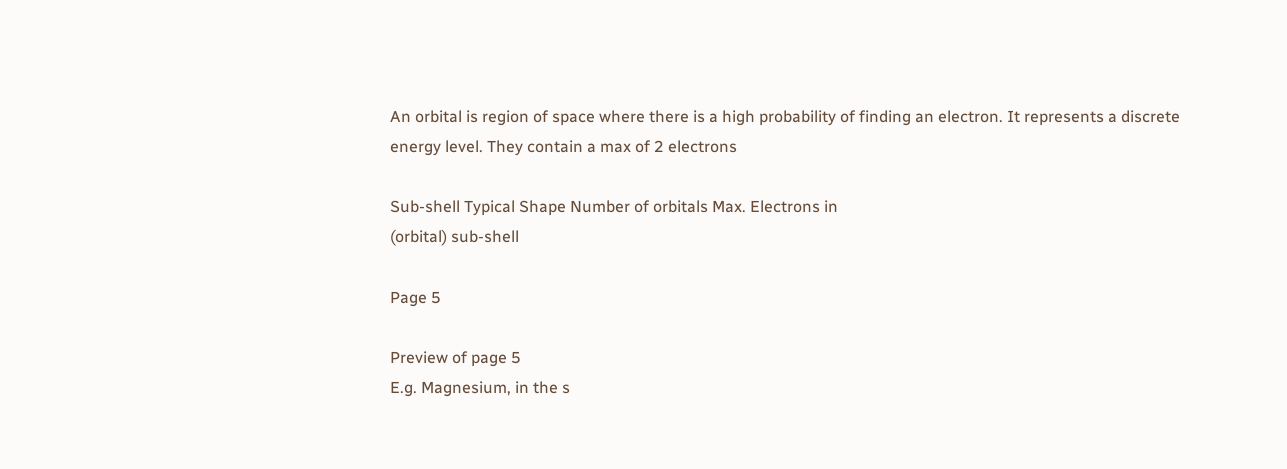An orbital is region of space where there is a high probability of finding an electron. It represents a discrete
energy level. They contain a max of 2 electrons

Sub-shell Typical Shape Number of orbitals Max. Electrons in
(orbital) sub-shell

Page 5

Preview of page 5
E.g. Magnesium, in the s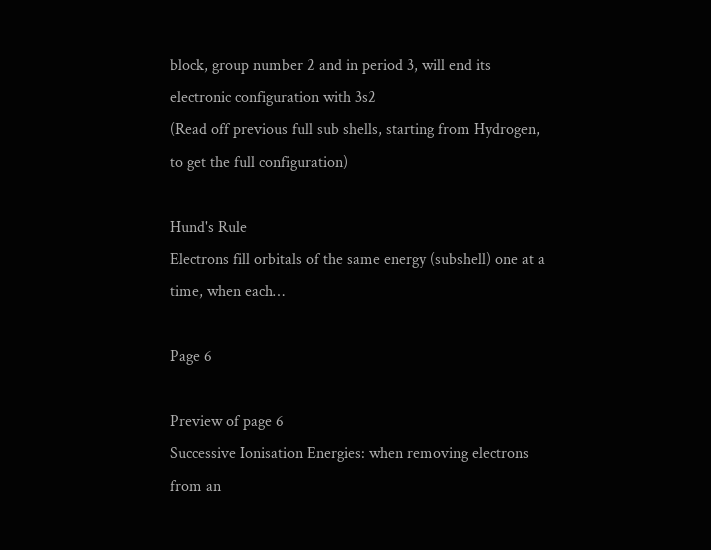block, group number 2 and in period 3, will end its electronic configuration with 3s2
(Read off previous full sub shells, starting from Hydrogen, to get the full configuration)

Hund's Rule
Electrons fill orbitals of the same energy (subshell) one at a time, when each…

Page 6

Preview of page 6
Successive Ionisation Energies: when removing electrons from an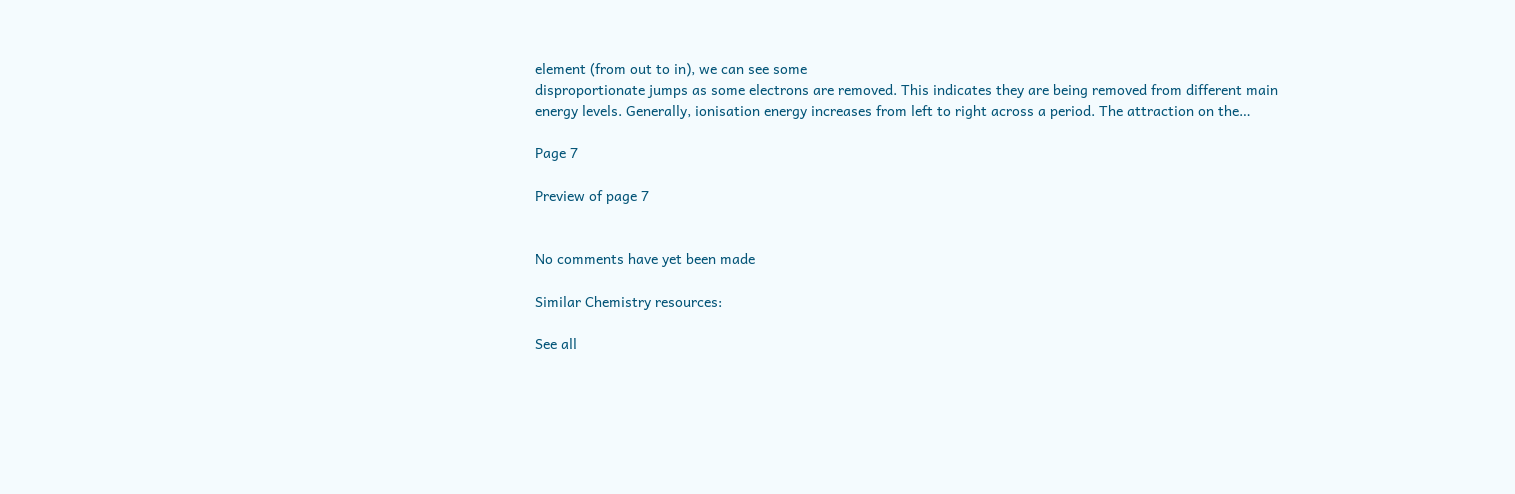element (from out to in), we can see some
disproportionate jumps as some electrons are removed. This indicates they are being removed from different main
energy levels. Generally, ionisation energy increases from left to right across a period. The attraction on the…

Page 7

Preview of page 7


No comments have yet been made

Similar Chemistry resources:

See all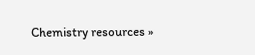Chemistry resources »